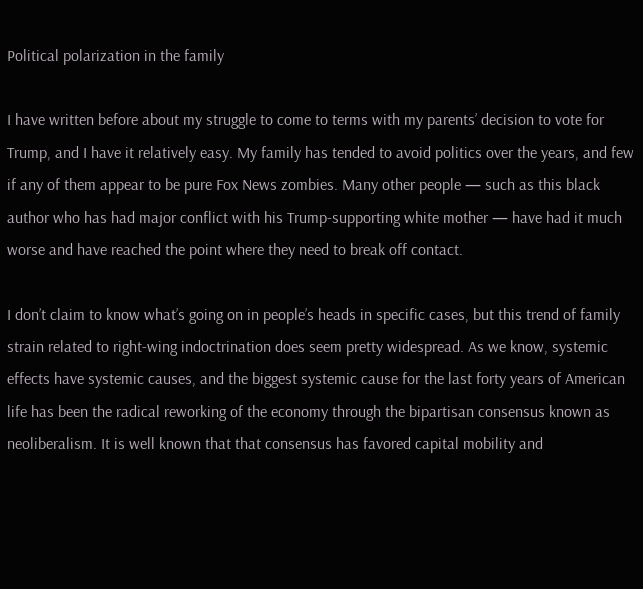Political polarization in the family

I have written before about my struggle to come to terms with my parents’ decision to vote for Trump, and I have it relatively easy. My family has tended to avoid politics over the years, and few if any of them appear to be pure Fox News zombies. Many other people — such as this black author who has had major conflict with his Trump-supporting white mother — have had it much worse and have reached the point where they need to break off contact.

I don’t claim to know what’s going on in people’s heads in specific cases, but this trend of family strain related to right-wing indoctrination does seem pretty widespread. As we know, systemic effects have systemic causes, and the biggest systemic cause for the last forty years of American life has been the radical reworking of the economy through the bipartisan consensus known as neoliberalism. It is well known that that consensus has favored capital mobility and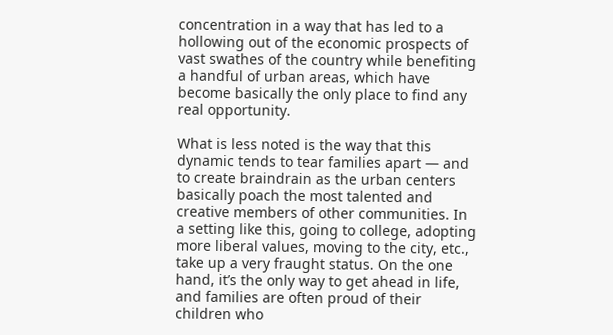concentration in a way that has led to a hollowing out of the economic prospects of vast swathes of the country while benefiting a handful of urban areas, which have become basically the only place to find any real opportunity.

What is less noted is the way that this dynamic tends to tear families apart — and to create braindrain as the urban centers basically poach the most talented and creative members of other communities. In a setting like this, going to college, adopting more liberal values, moving to the city, etc., take up a very fraught status. On the one hand, it’s the only way to get ahead in life, and families are often proud of their children who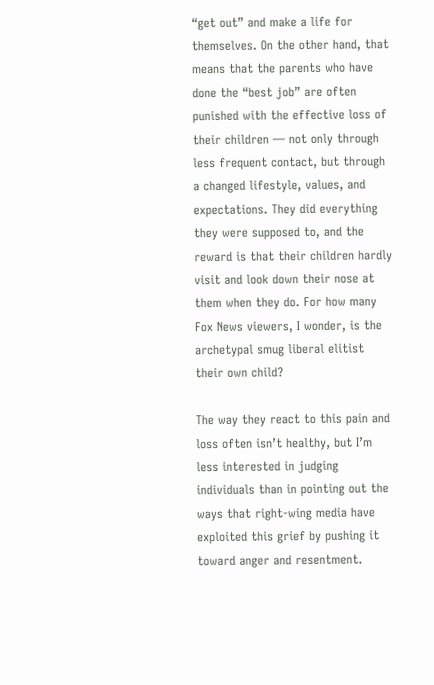“get out” and make a life for themselves. On the other hand, that means that the parents who have done the “best job” are often punished with the effective loss of their children — not only through less frequent contact, but through a changed lifestyle, values, and expectations. They did everything they were supposed to, and the reward is that their children hardly visit and look down their nose at them when they do. For how many Fox News viewers, I wonder, is the archetypal smug liberal elitist their own child?

The way they react to this pain and loss often isn’t healthy, but I’m less interested in judging individuals than in pointing out the ways that right-wing media have exploited this grief by pushing it toward anger and resentment.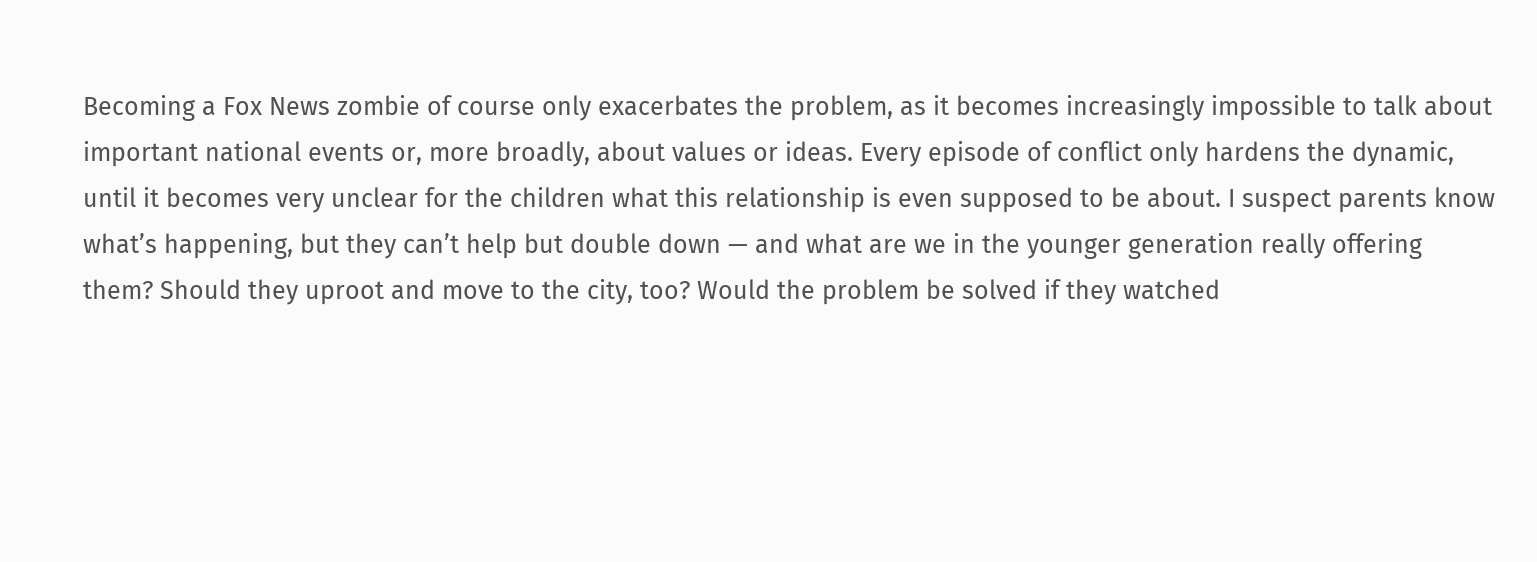Becoming a Fox News zombie of course only exacerbates the problem, as it becomes increasingly impossible to talk about important national events or, more broadly, about values or ideas. Every episode of conflict only hardens the dynamic, until it becomes very unclear for the children what this relationship is even supposed to be about. I suspect parents know what’s happening, but they can’t help but double down — and what are we in the younger generation really offering them? Should they uproot and move to the city, too? Would the problem be solved if they watched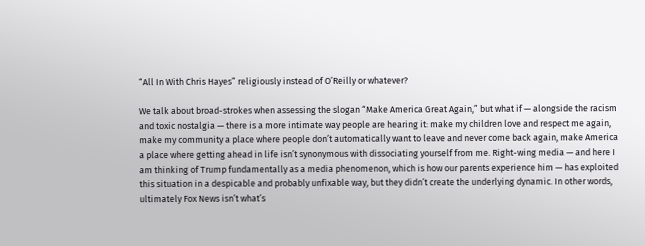“All In With Chris Hayes” religiously instead of O’Reilly or whatever?

We talk about broad-strokes when assessing the slogan “Make America Great Again,” but what if — alongside the racism and toxic nostalgia — there is a more intimate way people are hearing it: make my children love and respect me again, make my community a place where people don’t automatically want to leave and never come back again, make America a place where getting ahead in life isn’t synonymous with dissociating yourself from me. Right-wing media — and here I am thinking of Trump fundamentally as a media phenomenon, which is how our parents experience him — has exploited this situation in a despicable and probably unfixable way, but they didn’t create the underlying dynamic. In other words, ultimately Fox News isn’t what’s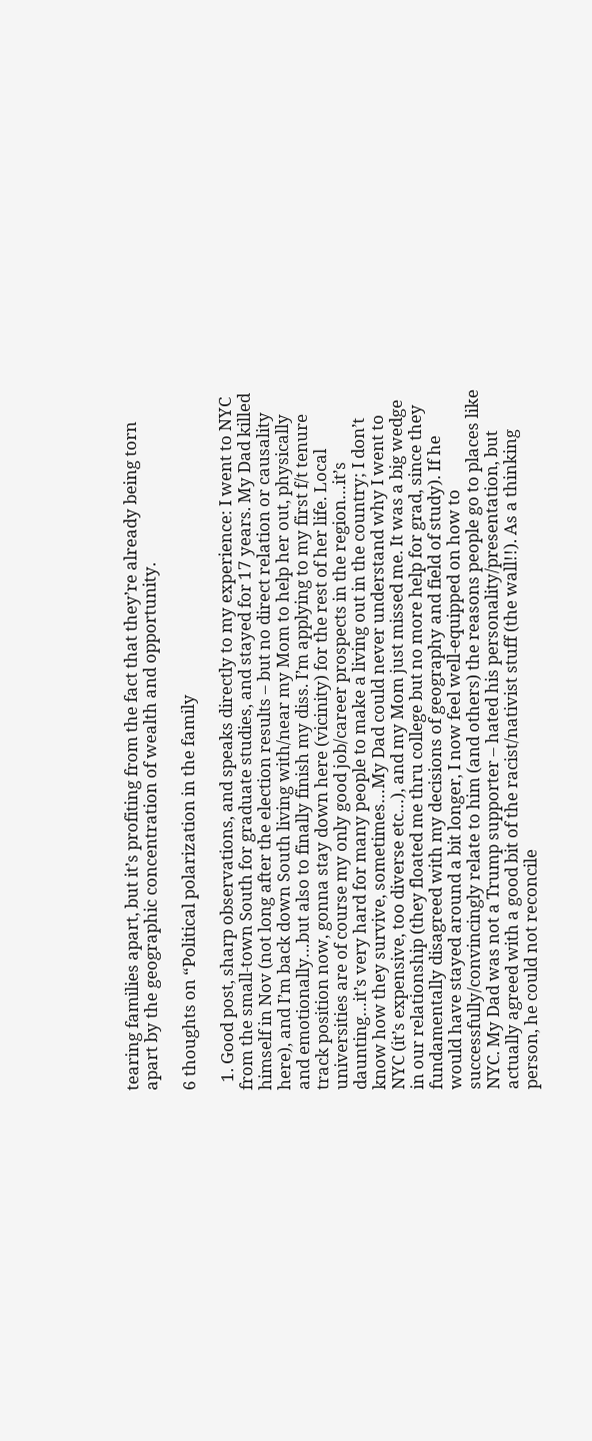tearing families apart, but it’s profiting from the fact that they’re already being torn apart by the geographic concentration of wealth and opportunity.

6 thoughts on “Political polarization in the family

  1. Good post, sharp observations, and speaks directly to my experience: I went to NYC from the small-town South for graduate studies, and stayed for 17 years. My Dad killed himself in Nov (not long after the election results – but no direct relation or causality here), and I’m back down South living with/near my Mom to help her out, physically and emotionally…but also to finally finish my diss. I’m applying to my first f/t tenure track position now, gonna stay down here (vicinity) for the rest of her life. Local universities are of course my only good job/career prospects in the region…it’s daunting…it’s very hard for many people to make a living out in the country; I don’t know how they survive, sometimes…My Dad could never understand why I went to NYC (it’s expensive, too diverse etc…), and my Mom just missed me. It was a big wedge in our relationship (they floated me thru college but no more help for grad, since they fundamentally disagreed with my decisions of geography and field of study). If he would have stayed around a bit longer, I now feel well-equipped on how to successfully/convincingly relate to him (and others) the reasons people go to places like NYC. My Dad was not a Trump supporter – hated his personality/presentation, but actually agreed with a good bit of the racist/nativist stuff (the wall!!). As a thinking person, he could not reconcile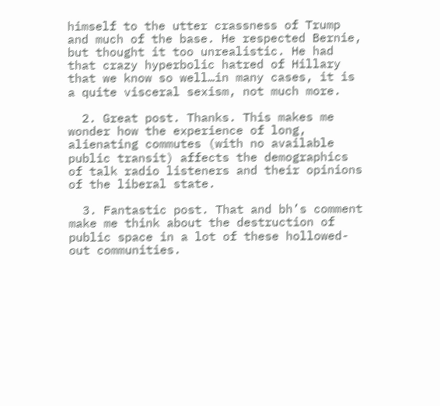himself to the utter crassness of Trump and much of the base. He respected Bernie, but thought it too unrealistic. He had that crazy hyperbolic hatred of Hillary that we know so well…in many cases, it is a quite visceral sexism, not much more.

  2. Great post. Thanks. This makes me wonder how the experience of long, alienating commutes (with no available public transit) affects the demographics of talk radio listeners and their opinions of the liberal state.

  3. Fantastic post. That and bh’s comment make me think about the destruction of public space in a lot of these hollowed-out communities.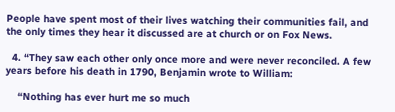People have spent most of their lives watching their communities fail, and the only times they hear it discussed are at church or on Fox News.

  4. “They saw each other only once more and were never reconciled. A few years before his death in 1790, Benjamin wrote to William:

    “Nothing has ever hurt me so much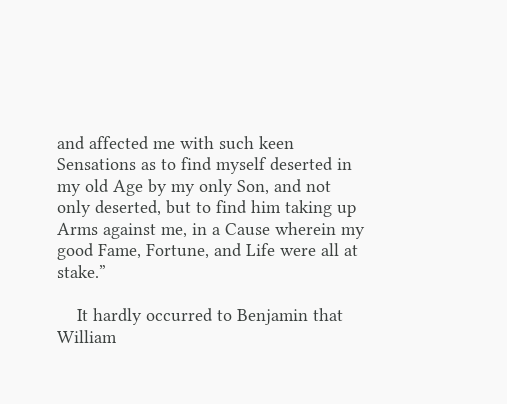and affected me with such keen Sensations as to find myself deserted in my old Age by my only Son, and not only deserted, but to find him taking up Arms against me, in a Cause wherein my good Fame, Fortune, and Life were all at stake.”

    It hardly occurred to Benjamin that William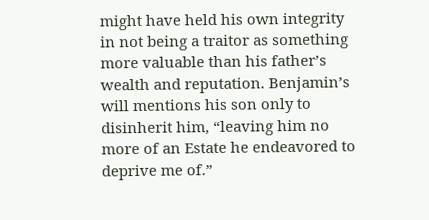might have held his own integrity in not being a traitor as something more valuable than his father’s wealth and reputation. Benjamin’s will mentions his son only to disinherit him, “leaving him no more of an Estate he endeavored to deprive me of.”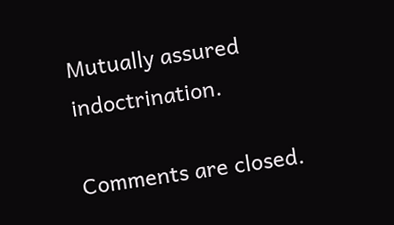Mutually assured indoctrination.

Comments are closed.